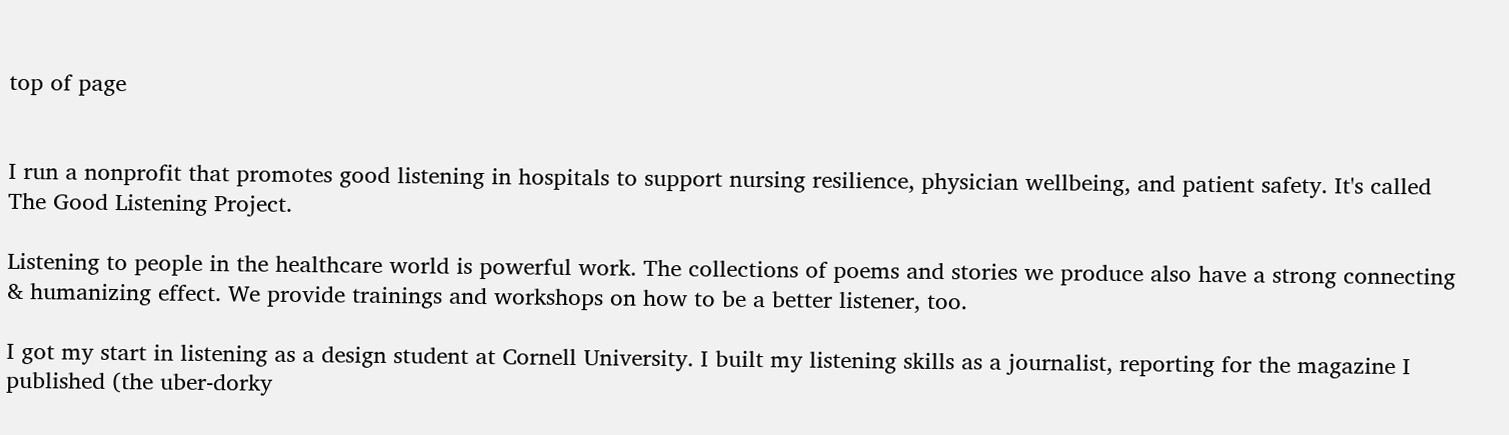top of page


I run a nonprofit that promotes good listening in hospitals to support nursing resilience, physician wellbeing, and patient safety. It's called The Good Listening Project.

Listening to people in the healthcare world is powerful work. The collections of poems and stories we produce also have a strong connecting & humanizing effect. We provide trainings and workshops on how to be a better listener, too.

I got my start in listening as a design student at Cornell University. I built my listening skills as a journalist, reporting for the magazine I published (the uber-dorky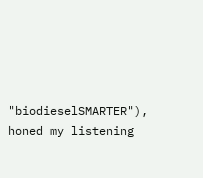"biodieselSMARTER"), honed my listening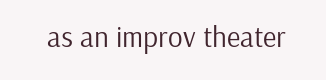as an improv theater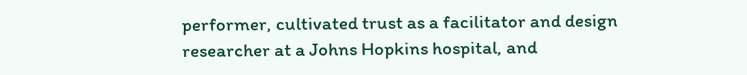performer, cultivated trust as a facilitator and design researcher at a Johns Hopkins hospital, and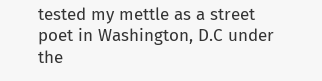tested my mettle as a street poet in Washington, D.C under the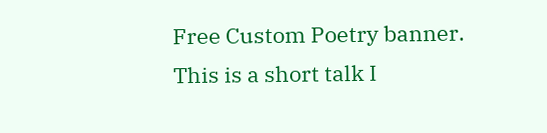Free Custom Poetry banner. This is a short talk I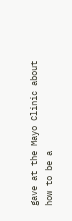gave at the Mayo Clinic about how to be a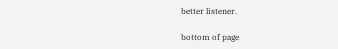better listener.

bottom of page